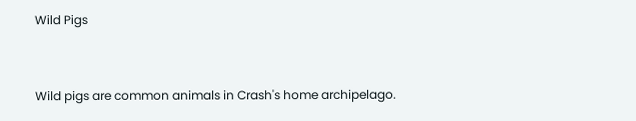Wild Pigs


Wild pigs are common animals in Crash's home archipelago.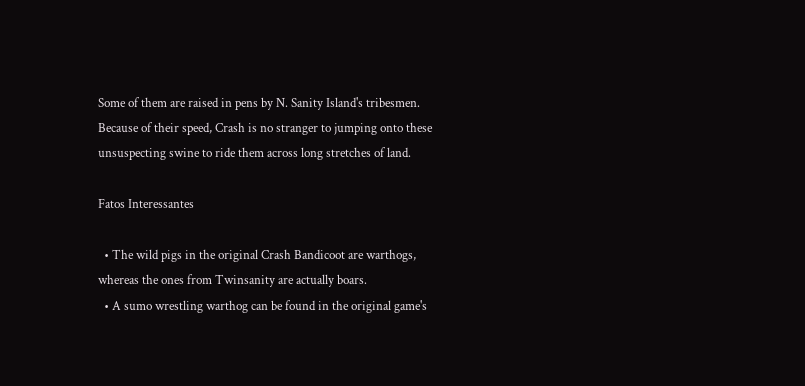Some of them are raised in pens by N. Sanity Island's tribesmen. Because of their speed, Crash is no stranger to jumping onto these unsuspecting swine to ride them across long stretches of land.

Fatos Interessantes

  • The wild pigs in the original Crash Bandicoot are warthogs, whereas the ones from Twinsanity are actually boars.
  • A sumo wrestling warthog can be found in the original game's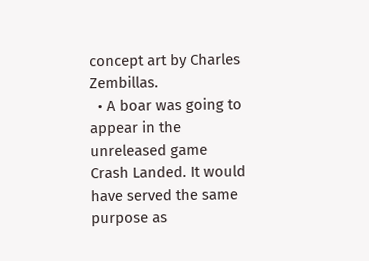concept art by Charles Zembillas.
  • A boar was going to appear in the unreleased game Crash Landed. It would have served the same purpose as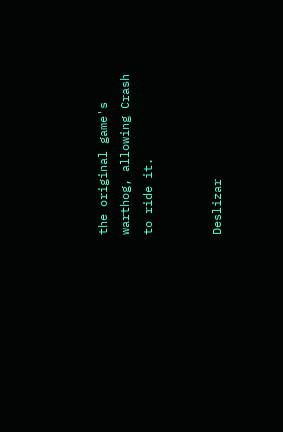the original game's warthog, allowing Crash to ride it.


Deslizar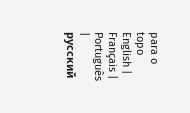para o topo
English | Français | Português | русский